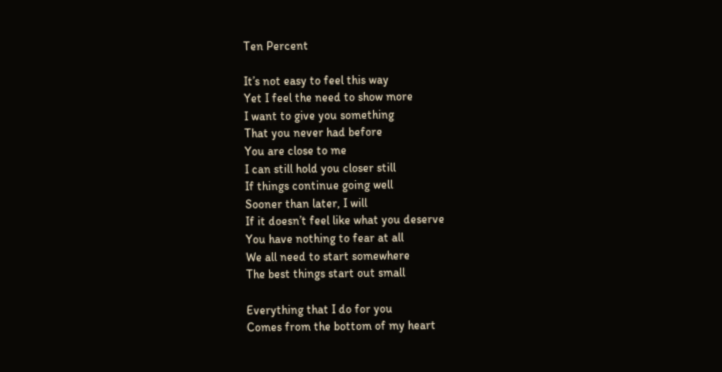Ten Percent

It’s not easy to feel this way
Yet I feel the need to show more
I want to give you something
That you never had before
You are close to me
I can still hold you closer still
If things continue going well
Sooner than later, I will
If it doesn’t feel like what you deserve
You have nothing to fear at all
We all need to start somewhere
The best things start out small

Everything that I do for you
Comes from the bottom of my heart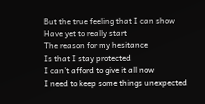But the true feeling that I can show
Have yet to really start
The reason for my hesitance
Is that I stay protected
I can’t afford to give it all now
I need to keep some things unexpected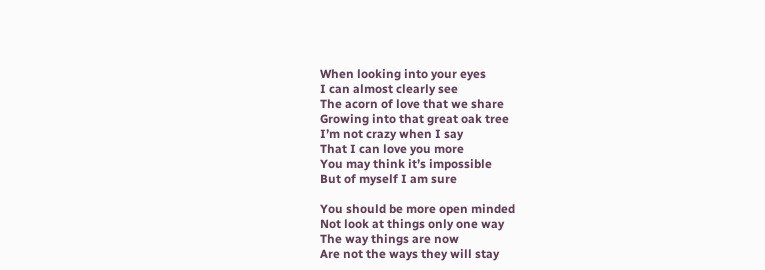When looking into your eyes
I can almost clearly see
The acorn of love that we share
Growing into that great oak tree
I’m not crazy when I say
That I can love you more
You may think it’s impossible
But of myself I am sure

You should be more open minded
Not look at things only one way
The way things are now
Are not the ways they will stay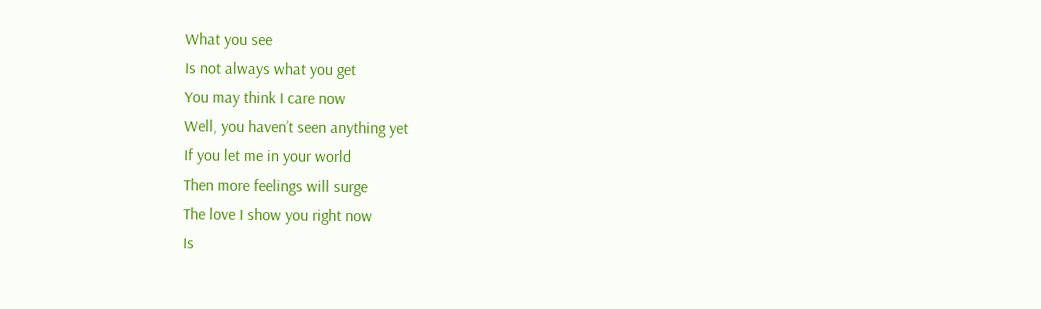What you see
Is not always what you get
You may think I care now
Well, you haven’t seen anything yet
If you let me in your world
Then more feelings will surge
The love I show you right now
Is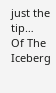just the tip…
Of The Iceberg